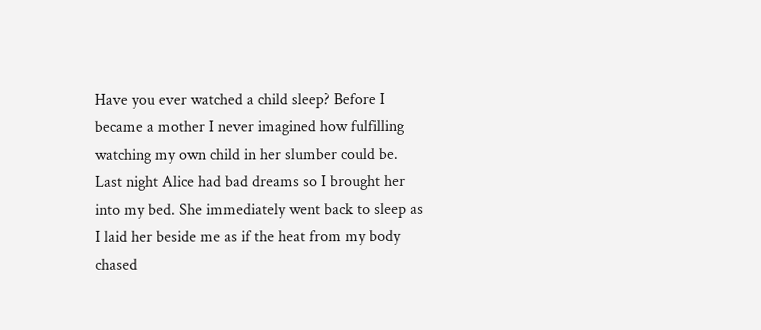Have you ever watched a child sleep? Before I became a mother I never imagined how fulfilling watching my own child in her slumber could be. Last night Alice had bad dreams so I brought her into my bed. She immediately went back to sleep as I laid her beside me as if the heat from my body chased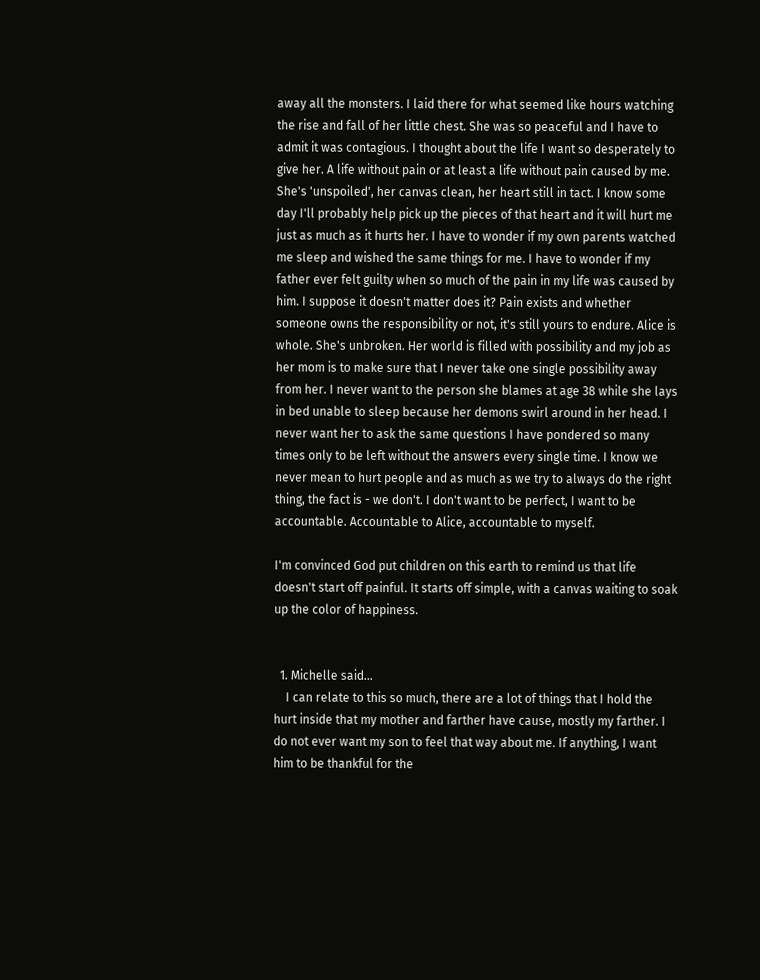away all the monsters. I laid there for what seemed like hours watching the rise and fall of her little chest. She was so peaceful and I have to admit it was contagious. I thought about the life I want so desperately to give her. A life without pain or at least a life without pain caused by me. She's 'unspoiled', her canvas clean, her heart still in tact. I know some day I'll probably help pick up the pieces of that heart and it will hurt me just as much as it hurts her. I have to wonder if my own parents watched me sleep and wished the same things for me. I have to wonder if my father ever felt guilty when so much of the pain in my life was caused by him. I suppose it doesn't matter does it? Pain exists and whether someone owns the responsibility or not, it's still yours to endure. Alice is whole. She's unbroken. Her world is filled with possibility and my job as her mom is to make sure that I never take one single possibility away from her. I never want to the person she blames at age 38 while she lays in bed unable to sleep because her demons swirl around in her head. I never want her to ask the same questions I have pondered so many times only to be left without the answers every single time. I know we never mean to hurt people and as much as we try to always do the right thing, the fact is - we don't. I don't want to be perfect, I want to be accountable. Accountable to Alice, accountable to myself.

I'm convinced God put children on this earth to remind us that life doesn't start off painful. It starts off simple, with a canvas waiting to soak up the color of happiness.


  1. Michelle said...
    I can relate to this so much, there are a lot of things that I hold the hurt inside that my mother and farther have cause, mostly my farther. I do not ever want my son to feel that way about me. If anything, I want him to be thankful for the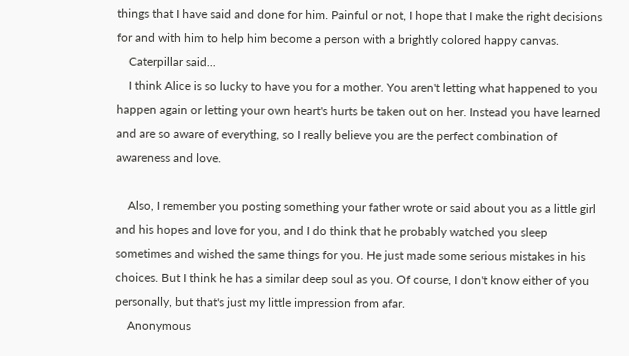things that I have said and done for him. Painful or not, I hope that I make the right decisions for and with him to help him become a person with a brightly colored happy canvas.
    Caterpillar said...
    I think Alice is so lucky to have you for a mother. You aren't letting what happened to you happen again or letting your own heart's hurts be taken out on her. Instead you have learned and are so aware of everything, so I really believe you are the perfect combination of awareness and love.

    Also, I remember you posting something your father wrote or said about you as a little girl and his hopes and love for you, and I do think that he probably watched you sleep sometimes and wished the same things for you. He just made some serious mistakes in his choices. But I think he has a similar deep soul as you. Of course, I don't know either of you personally, but that's just my little impression from afar.
    Anonymous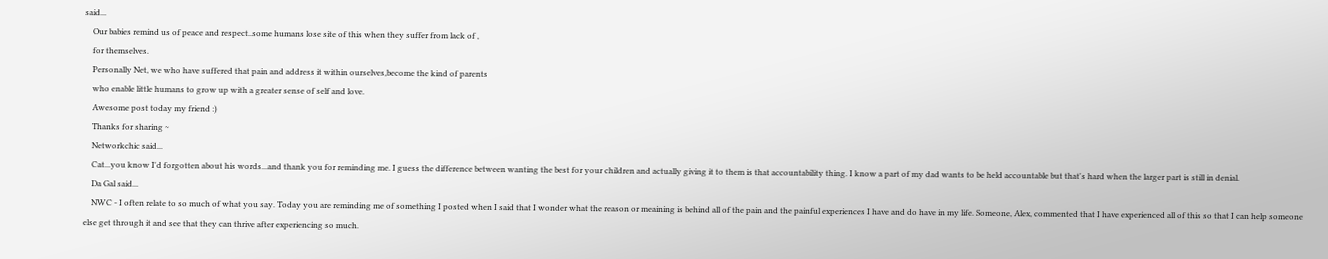said...
    Our babies remind us of peace and respect..some humans lose site of this when they suffer from lack of ,
    for themselves.
    Personally Net, we who have suffered that pain and address it within ourselves,become the kind of parents
    who enable little humans to grow up with a greater sense of self and love.
    Awesome post today my friend :)
    Thanks for sharing ~
    Networkchic said...
    Cat...you know I'd forgotten about his words...and thank you for reminding me. I guess the difference between wanting the best for your children and actually giving it to them is that accountability thing. I know a part of my dad wants to be held accountable but that's hard when the larger part is still in denial.
    Da Gal said...
    NWC - I often relate to so much of what you say. Today you are reminding me of something I posted when I said that I wonder what the reason or meaining is behind all of the pain and the painful experiences I have and do have in my life. Someone, Alex, commented that I have experienced all of this so that I can help someone else get through it and see that they can thrive after experiencing so much.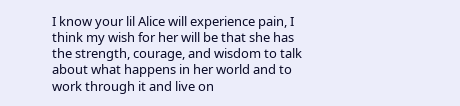I know your lil Alice will experience pain, I think my wish for her will be that she has the strength, courage, and wisdom to talk about what happens in her world and to work through it and live on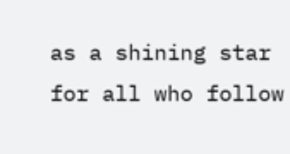as a shining star for all who follow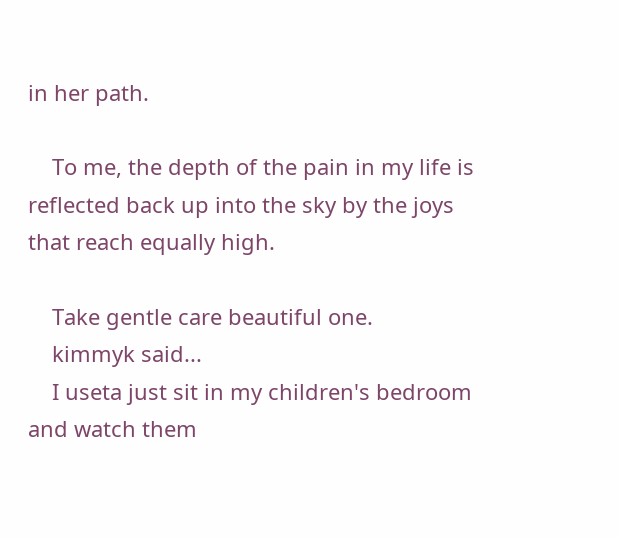in her path.

    To me, the depth of the pain in my life is reflected back up into the sky by the joys that reach equally high.

    Take gentle care beautiful one.
    kimmyk said...
    I useta just sit in my children's bedroom and watch them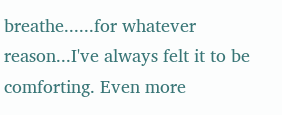breathe......for whatever reason...I've always felt it to be comforting. Even more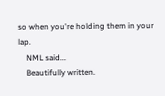so when you're holding them in your lap.
    NML said...
    Beautifully written.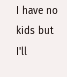I have no kids but I'll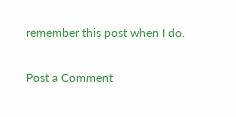remember this post when I do.

Post a Comment